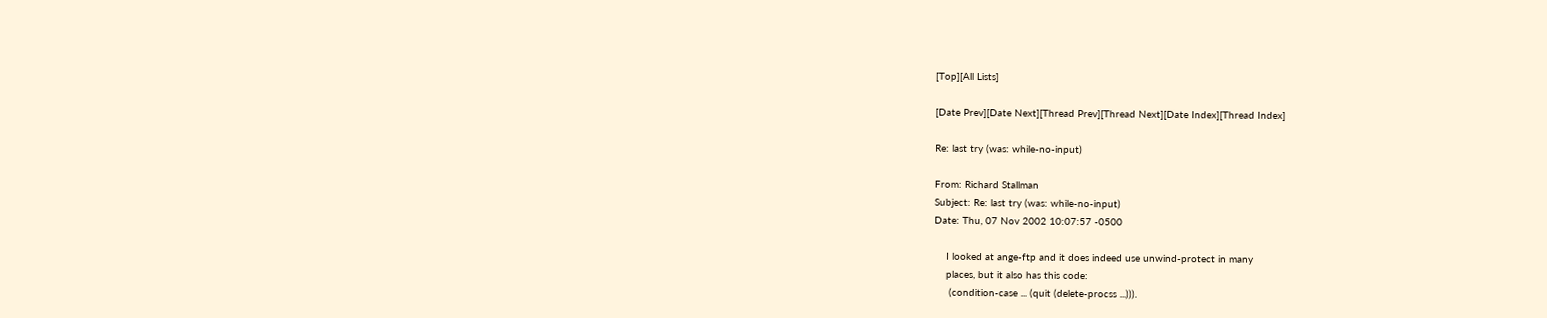[Top][All Lists]

[Date Prev][Date Next][Thread Prev][Thread Next][Date Index][Thread Index]

Re: last try (was: while-no-input)

From: Richard Stallman
Subject: Re: last try (was: while-no-input)
Date: Thu, 07 Nov 2002 10:07:57 -0500

    I looked at ange-ftp and it does indeed use unwind-protect in many
    places, but it also has this code:
     (condition-case ... (quit (delete-procss ...))).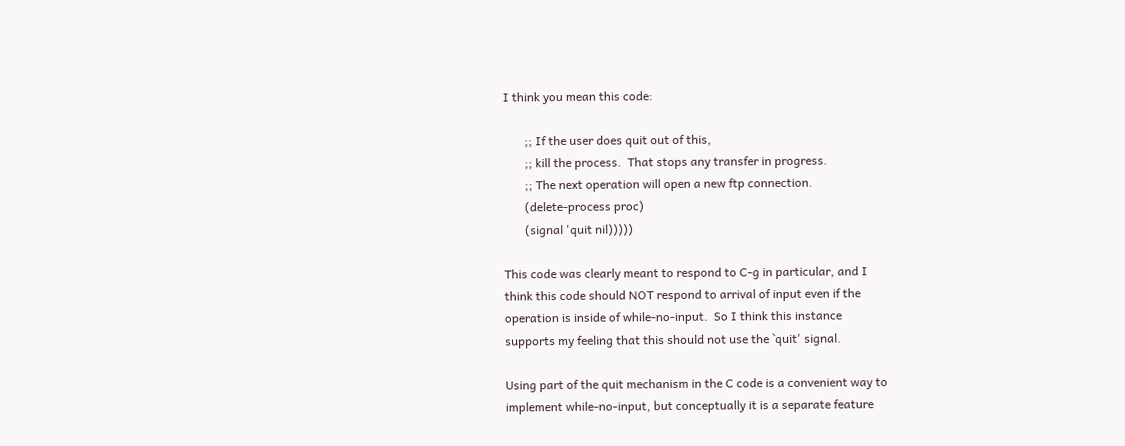I think you mean this code:

       ;; If the user does quit out of this,
       ;; kill the process.  That stops any transfer in progress.
       ;; The next operation will open a new ftp connection.
       (delete-process proc)
       (signal 'quit nil)))))

This code was clearly meant to respond to C-g in particular, and I
think this code should NOT respond to arrival of input even if the
operation is inside of while-no-input.  So I think this instance
supports my feeling that this should not use the `quit' signal.

Using part of the quit mechanism in the C code is a convenient way to
implement while-no-input, but conceptually it is a separate feature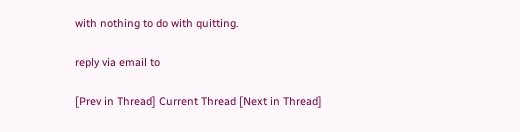with nothing to do with quitting.

reply via email to

[Prev in Thread] Current Thread [Next in Thread]